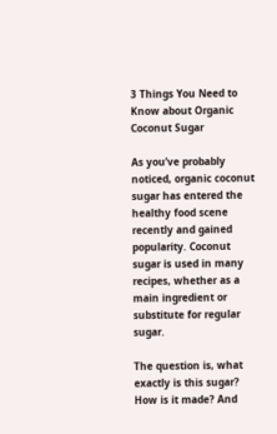3 Things You Need to Know about Organic Coconut Sugar

As you’ve probably noticed, organic coconut sugar has entered the healthy food scene recently and gained popularity. Coconut sugar is used in many recipes, whether as a main ingredient or substitute for regular sugar.

The question is, what exactly is this sugar? How is it made? And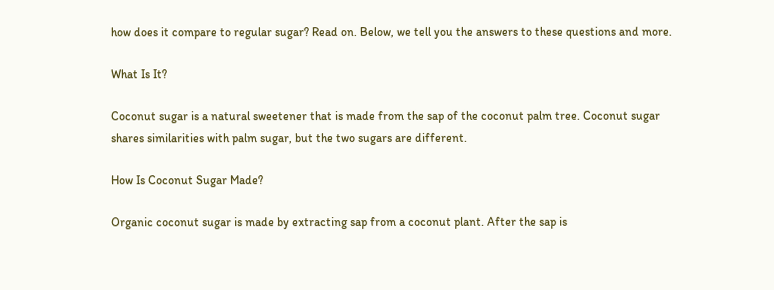how does it compare to regular sugar? Read on. Below, we tell you the answers to these questions and more.

What Is It?

Coconut sugar is a natural sweetener that is made from the sap of the coconut palm tree. Coconut sugar shares similarities with palm sugar, but the two sugars are different.

How Is Coconut Sugar Made?

Organic coconut sugar is made by extracting sap from a coconut plant. After the sap is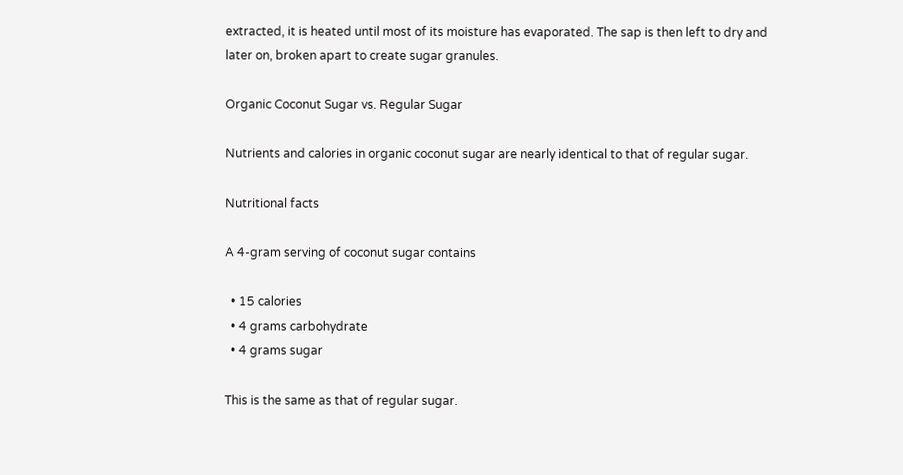extracted, it is heated until most of its moisture has evaporated. The sap is then left to dry and later on, broken apart to create sugar granules.

Organic Coconut Sugar vs. Regular Sugar

Nutrients and calories in organic coconut sugar are nearly identical to that of regular sugar.

Nutritional facts

A 4-gram serving of coconut sugar contains

  • 15 calories
  • 4 grams carbohydrate
  • 4 grams sugar

This is the same as that of regular sugar.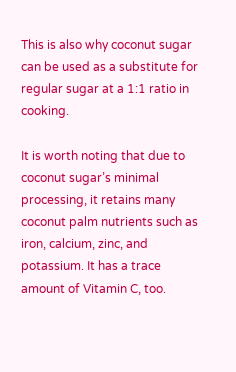This is also why coconut sugar can be used as a substitute for regular sugar at a 1:1 ratio in cooking.

It is worth noting that due to coconut sugar’s minimal processing, it retains many coconut palm nutrients such as iron, calcium, zinc, and potassium. It has a trace amount of Vitamin C, too.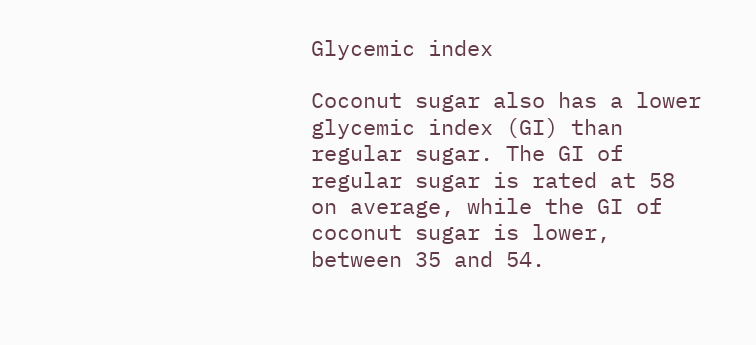Glycemic index

Coconut sugar also has a lower glycemic index (GI) than regular sugar. The GI of regular sugar is rated at 58 on average, while the GI of coconut sugar is lower, between 35 and 54.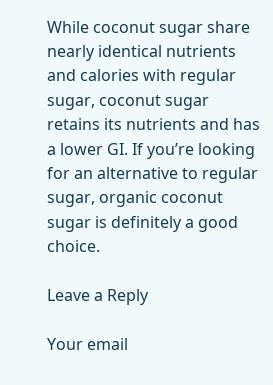While coconut sugar share nearly identical nutrients and calories with regular sugar, coconut sugar retains its nutrients and has a lower GI. If you’re looking for an alternative to regular sugar, organic coconut sugar is definitely a good choice.

Leave a Reply

Your email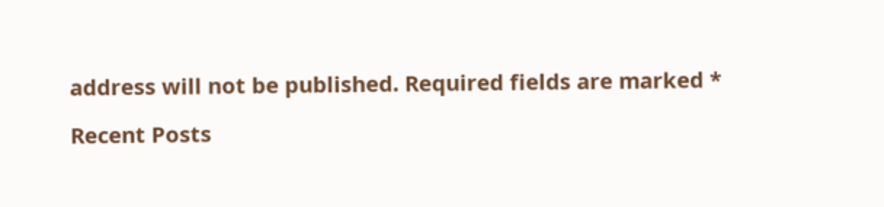address will not be published. Required fields are marked *

Recent Posts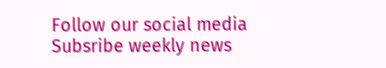Follow our social media
Subsribe weekly news